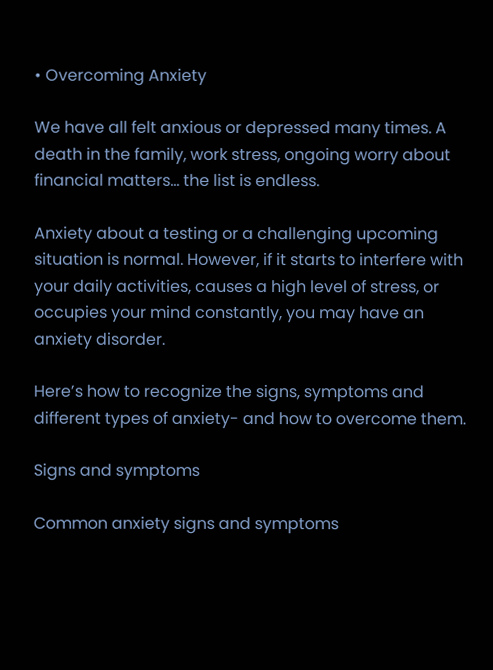• Overcoming Anxiety

We have all felt anxious or depressed many times. A death in the family, work stress, ongoing worry about financial matters… the list is endless.

Anxiety about a testing or a challenging upcoming situation is normal. However, if it starts to interfere with your daily activities, causes a high level of stress, or occupies your mind constantly, you may have an anxiety disorder.

Here’s how to recognize the signs, symptoms and different types of anxiety- and how to overcome them.

Signs and symptoms

Common anxiety signs and symptoms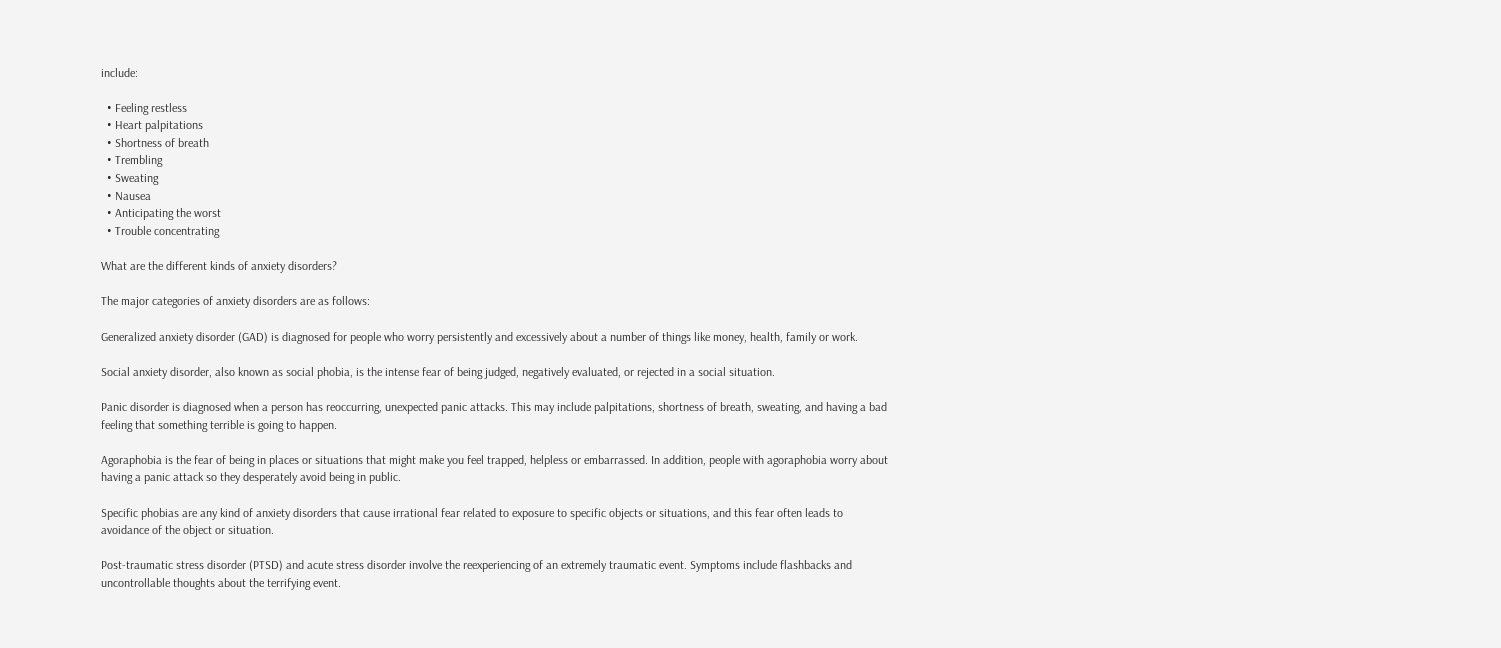include:

  • Feeling restless
  • Heart palpitations
  • Shortness of breath
  • Trembling
  • Sweating
  • Nausea
  • Anticipating the worst
  • Trouble concentrating

What are the different kinds of anxiety disorders?

The major categories of anxiety disorders are as follows:

Generalized anxiety disorder (GAD) is diagnosed for people who worry persistently and excessively about a number of things like money, health, family or work.

Social anxiety disorder, also known as social phobia, is the intense fear of being judged, negatively evaluated, or rejected in a social situation.

Panic disorder is diagnosed when a person has reoccurring, unexpected panic attacks. This may include palpitations, shortness of breath, sweating, and having a bad feeling that something terrible is going to happen.

Agoraphobia is the fear of being in places or situations that might make you feel trapped, helpless or embarrassed. In addition, people with agoraphobia worry about having a panic attack so they desperately avoid being in public.

Specific phobias are any kind of anxiety disorders that cause irrational fear related to exposure to specific objects or situations, and this fear often leads to avoidance of the object or situation.

Post-traumatic stress disorder (PTSD) and acute stress disorder involve the reexperiencing of an extremely traumatic event. Symptoms include flashbacks and uncontrollable thoughts about the terrifying event.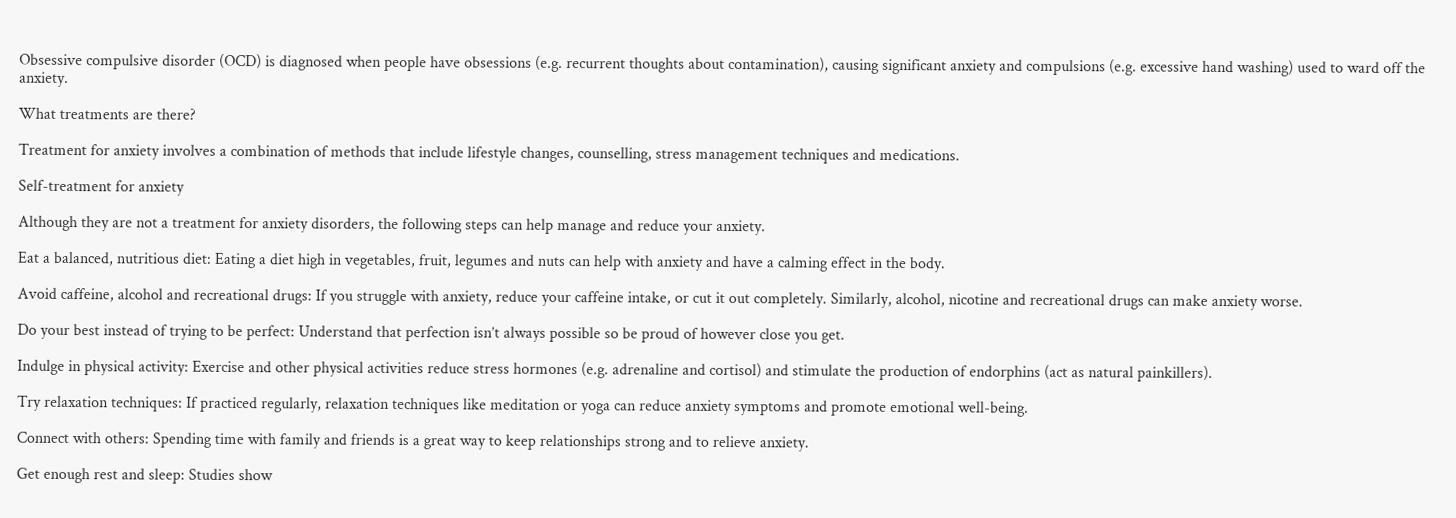Obsessive compulsive disorder (OCD) is diagnosed when people have obsessions (e.g. recurrent thoughts about contamination), causing significant anxiety and compulsions (e.g. excessive hand washing) used to ward off the anxiety.

What treatments are there?

Treatment for anxiety involves a combination of methods that include lifestyle changes, counselling, stress management techniques and medications.

Self-treatment for anxiety

Although they are not a treatment for anxiety disorders, the following steps can help manage and reduce your anxiety.

Eat a balanced, nutritious diet: Eating a diet high in vegetables, fruit, legumes and nuts can help with anxiety and have a calming effect in the body.

Avoid caffeine, alcohol and recreational drugs: If you struggle with anxiety, reduce your caffeine intake, or cut it out completely. Similarly, alcohol, nicotine and recreational drugs can make anxiety worse.

Do your best instead of trying to be perfect: Understand that perfection isn’t always possible so be proud of however close you get.

Indulge in physical activity: Exercise and other physical activities reduce stress hormones (e.g. adrenaline and cortisol) and stimulate the production of endorphins (act as natural painkillers).

Try relaxation techniques: If practiced regularly, relaxation techniques like meditation or yoga can reduce anxiety symptoms and promote emotional well-being.

Connect with others: Spending time with family and friends is a great way to keep relationships strong and to relieve anxiety.

Get enough rest and sleep: Studies show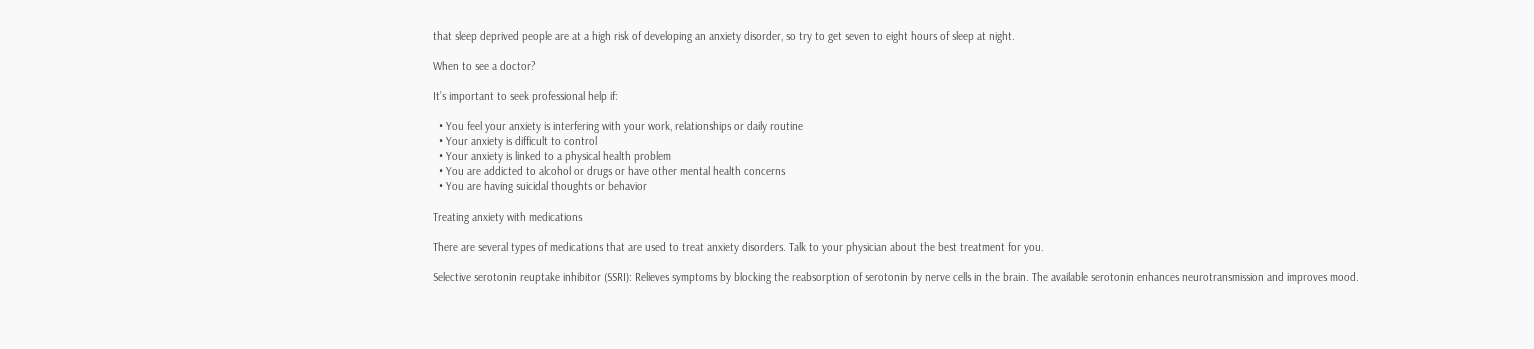that sleep deprived people are at a high risk of developing an anxiety disorder, so try to get seven to eight hours of sleep at night.

When to see a doctor?

It’s important to seek professional help if:

  • You feel your anxiety is interfering with your work, relationships or daily routine
  • Your anxiety is difficult to control
  • Your anxiety is linked to a physical health problem
  • You are addicted to alcohol or drugs or have other mental health concerns
  • You are having suicidal thoughts or behavior

Treating anxiety with medications

There are several types of medications that are used to treat anxiety disorders. Talk to your physician about the best treatment for you.

Selective serotonin reuptake inhibitor (SSRI): Relieves symptoms by blocking the reabsorption of serotonin by nerve cells in the brain. The available serotonin enhances neurotransmission and improves mood.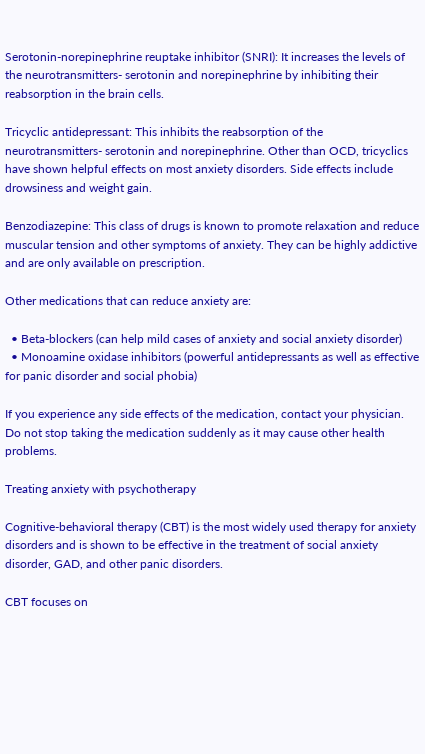Serotonin-norepinephrine reuptake inhibitor (SNRI): It increases the levels of the neurotransmitters- serotonin and norepinephrine by inhibiting their reabsorption in the brain cells.

Tricyclic antidepressant: This inhibits the reabsorption of the neurotransmitters- serotonin and norepinephrine. Other than OCD, tricyclics have shown helpful effects on most anxiety disorders. Side effects include drowsiness and weight gain.

Benzodiazepine: This class of drugs is known to promote relaxation and reduce muscular tension and other symptoms of anxiety. They can be highly addictive and are only available on prescription.

Other medications that can reduce anxiety are:

  • Beta-blockers (can help mild cases of anxiety and social anxiety disorder)
  • Monoamine oxidase inhibitors (powerful antidepressants as well as effective for panic disorder and social phobia)

If you experience any side effects of the medication, contact your physician. Do not stop taking the medication suddenly as it may cause other health problems.

Treating anxiety with psychotherapy

Cognitive-behavioral therapy (CBT) is the most widely used therapy for anxiety disorders and is shown to be effective in the treatment of social anxiety disorder, GAD, and other panic disorders.

CBT focuses on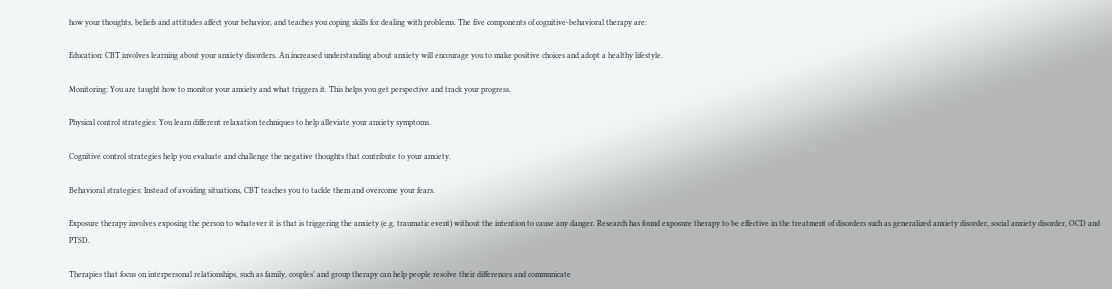how your thoughts, beliefs and attitudes affect your behavior, and teaches you coping skills for dealing with problems. The five components of cognitive-behavioral therapy are:

Education: CBT involves learning about your anxiety disorders. An increased understanding about anxiety will encourage you to make positive choices and adopt a healthy lifestyle.

Monitoring: You are taught how to monitor your anxiety and what triggers it. This helps you get perspective and track your progress.

Physical control strategies: You learn different relaxation techniques to help alleviate your anxiety symptoms.

Cognitive control strategies help you evaluate and challenge the negative thoughts that contribute to your anxiety.

Behavioral strategies: Instead of avoiding situations, CBT teaches you to tackle them and overcome your fears.

Exposure therapy involves exposing the person to whatever it is that is triggering the anxiety (e.g. traumatic event) without the intention to cause any danger. Research has found exposure therapy to be effective in the treatment of disorders such as generalized anxiety disorder, social anxiety disorder, OCD and PTSD.

Therapies that focus on interpersonal relationships, such as family, couples’ and group therapy can help people resolve their differences and communicate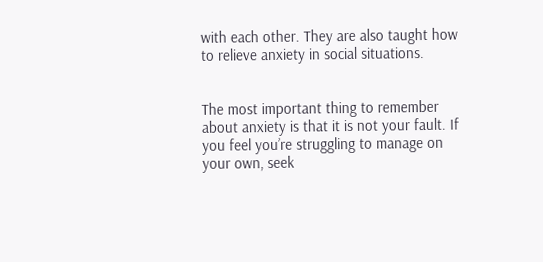with each other. They are also taught how to relieve anxiety in social situations.


The most important thing to remember about anxiety is that it is not your fault. If you feel you’re struggling to manage on your own, seek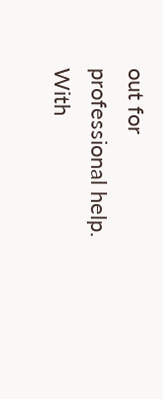out for professional help. With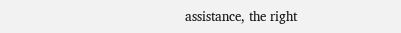assistance, the right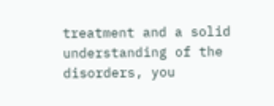treatment and a solid understanding of the disorders, you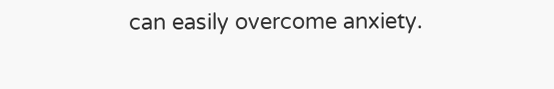can easily overcome anxiety.